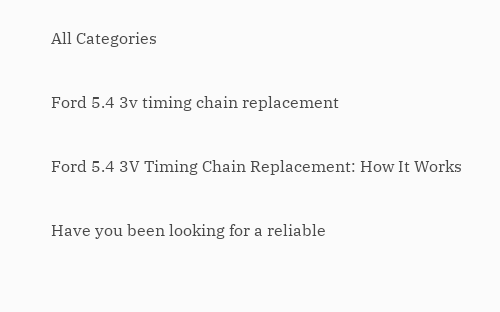All Categories

Ford 5.4 3v timing chain replacement

Ford 5.4 3V Timing Chain Replacement: How It Works

Have you been looking for a reliable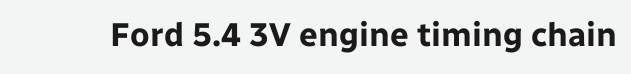Ford 5.4 3V engine timing chain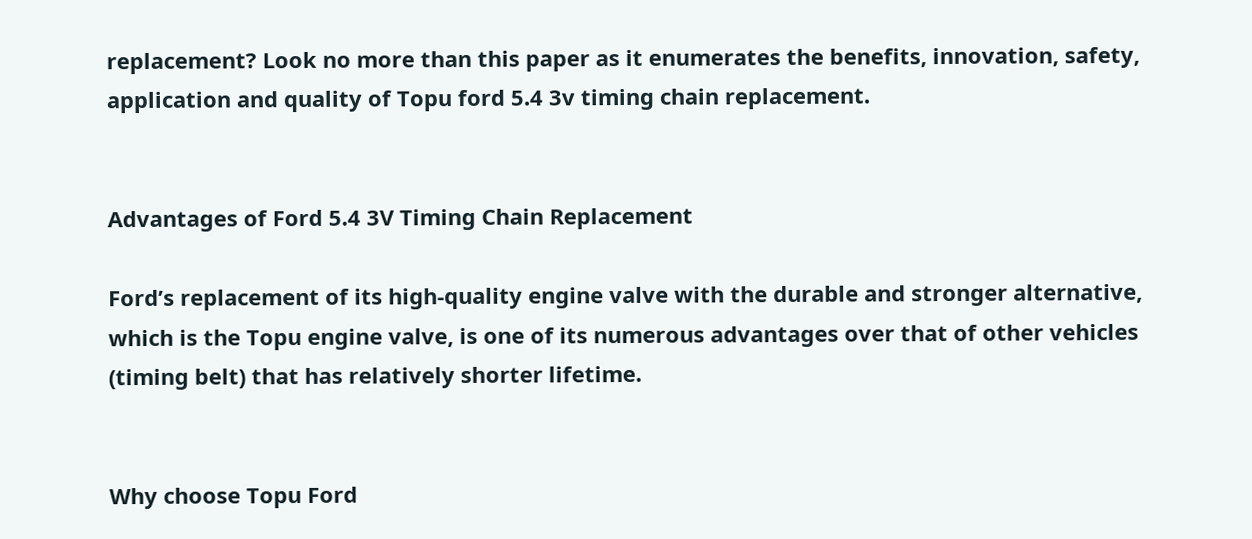replacement? Look no more than this paper as it enumerates the benefits, innovation, safety, application and quality of Topu ford 5.4 3v timing chain replacement.


Advantages of Ford 5.4 3V Timing Chain Replacement

Ford’s replacement of its high-quality engine valve with the durable and stronger alternative, which is the Topu engine valve, is one of its numerous advantages over that of other vehicles (timing belt) that has relatively shorter lifetime.


Why choose Topu Ford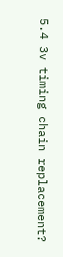5.4 3v timing chain replacement?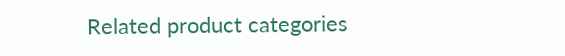Related product categories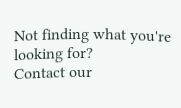Not finding what you're looking for?
Contact our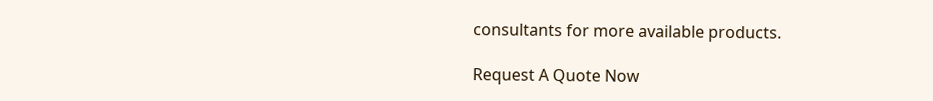consultants for more available products.

Request A Quote Now